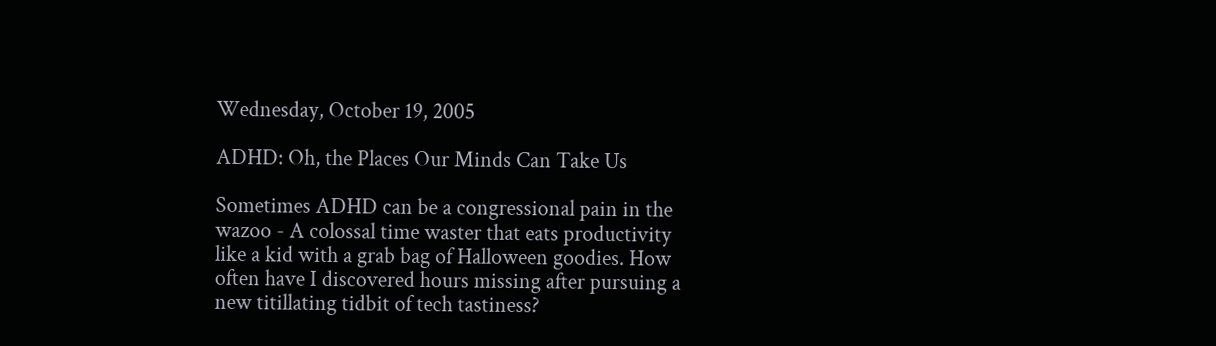Wednesday, October 19, 2005

ADHD: Oh, the Places Our Minds Can Take Us

Sometimes ADHD can be a congressional pain in the wazoo - A colossal time waster that eats productivity like a kid with a grab bag of Halloween goodies. How often have I discovered hours missing after pursuing a new titillating tidbit of tech tastiness?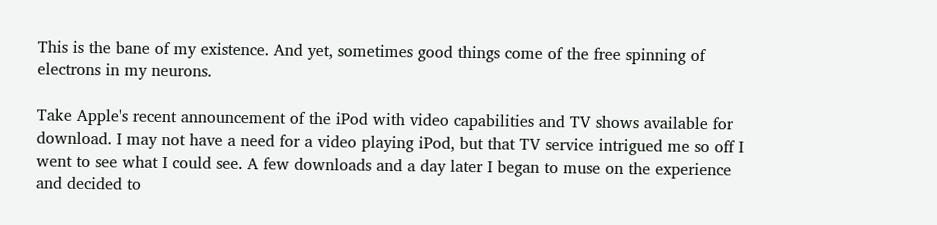This is the bane of my existence. And yet, sometimes good things come of the free spinning of electrons in my neurons.

Take Apple's recent announcement of the iPod with video capabilities and TV shows available for download. I may not have a need for a video playing iPod, but that TV service intrigued me so off I went to see what I could see. A few downloads and a day later I began to muse on the experience and decided to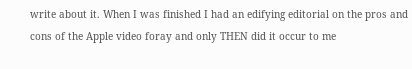write about it. When I was finished I had an edifying editorial on the pros and cons of the Apple video foray and only THEN did it occur to me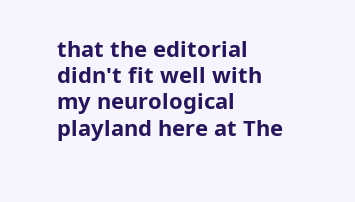that the editorial didn't fit well with my neurological playland here at The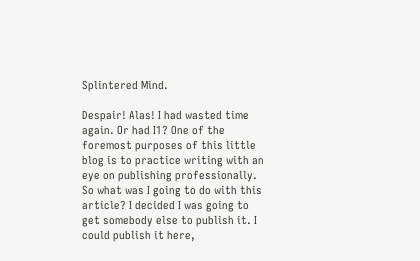Splintered Mind.

Despair! Alas! I had wasted time again. Or had I1? One of the foremost purposes of this little blog is to practice writing with an eye on publishing professionally. So what was I going to do with this article? I decided I was going to get somebody else to publish it. I could publish it here,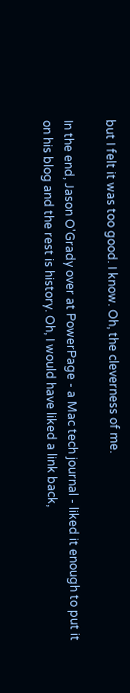but I felt it was too good. I know. Oh, the cleverness of me.

In the end, Jason O'Grady over at PowerPage - a Mac tech journal - liked it enough to put it on his blog and the rest is history. Oh, I would have liked a link back,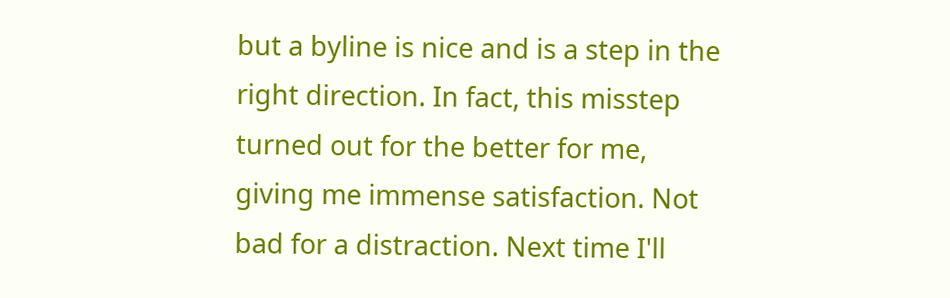but a byline is nice and is a step in the right direction. In fact, this misstep turned out for the better for me, giving me immense satisfaction. Not bad for a distraction. Next time I'll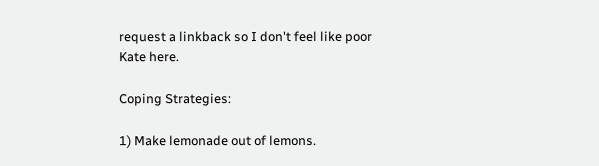request a linkback so I don't feel like poor Kate here.

Coping Strategies:

1) Make lemonade out of lemons.